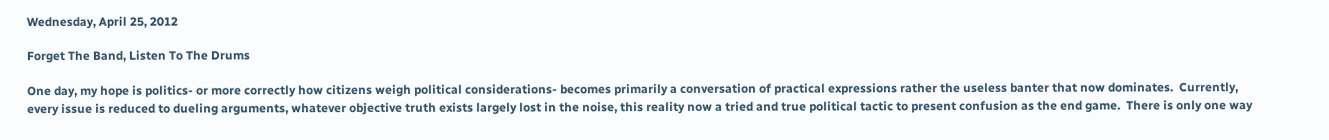Wednesday, April 25, 2012

Forget The Band, Listen To The Drums

One day, my hope is politics- or more correctly how citizens weigh political considerations- becomes primarily a conversation of practical expressions rather the useless banter that now dominates.  Currently, every issue is reduced to dueling arguments, whatever objective truth exists largely lost in the noise, this reality now a tried and true political tactic to present confusion as the end game.  There is only one way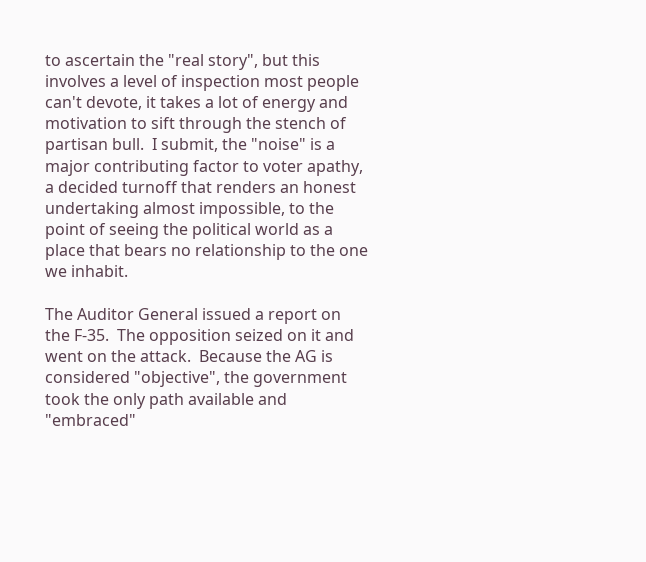to ascertain the "real story", but this involves a level of inspection most people can't devote, it takes a lot of energy and motivation to sift through the stench of partisan bull.  I submit, the "noise" is a major contributing factor to voter apathy, a decided turnoff that renders an honest undertaking almost impossible, to the point of seeing the political world as a place that bears no relationship to the one we inhabit.

The Auditor General issued a report on the F-35.  The opposition seized on it and went on the attack.  Because the AG is considered "objective", the government took the only path available and "embraced"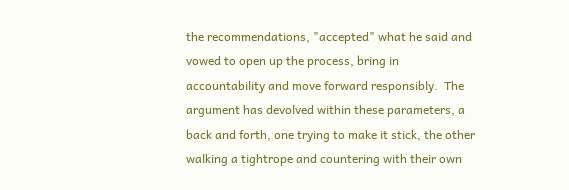the recommendations, "accepted" what he said and vowed to open up the process, bring in accountability and move forward responsibly.  The argument has devolved within these parameters, a back and forth, one trying to make it stick, the other walking a tightrope and countering with their own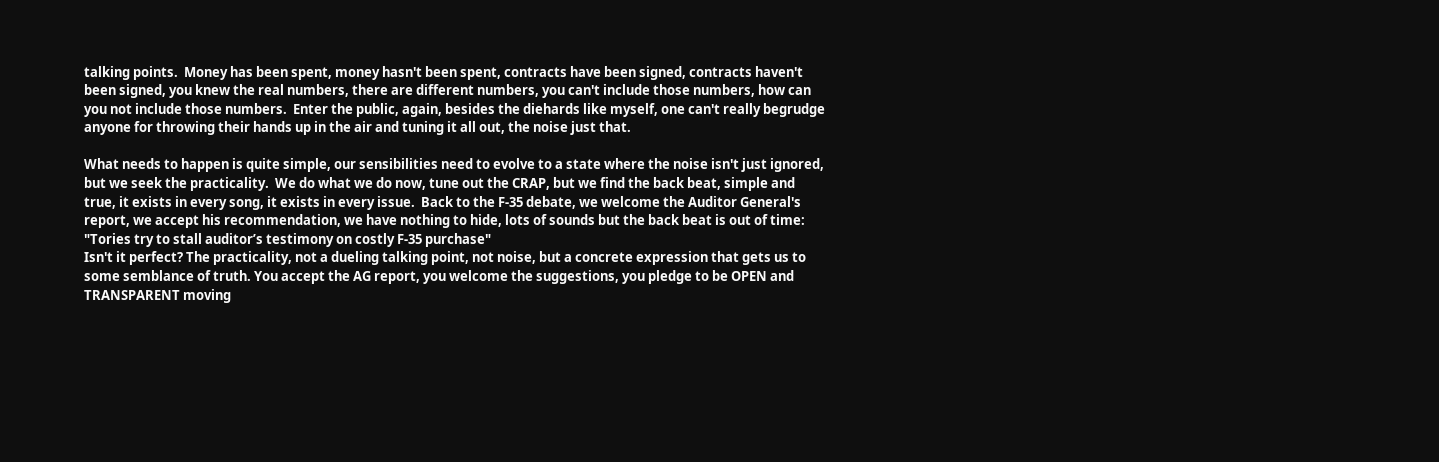talking points.  Money has been spent, money hasn't been spent, contracts have been signed, contracts haven't been signed, you knew the real numbers, there are different numbers, you can't include those numbers, how can you not include those numbers.  Enter the public, again, besides the diehards like myself, one can't really begrudge anyone for throwing their hands up in the air and tuning it all out, the noise just that.

What needs to happen is quite simple, our sensibilities need to evolve to a state where the noise isn't just ignored, but we seek the practicality.  We do what we do now, tune out the CRAP, but we find the back beat, simple and true, it exists in every song, it exists in every issue.  Back to the F-35 debate, we welcome the Auditor General's report, we accept his recommendation, we have nothing to hide, lots of sounds but the back beat is out of time:
"Tories try to stall auditor’s testimony on costly F-35 purchase"
Isn't it perfect? The practicality, not a dueling talking point, not noise, but a concrete expression that gets us to some semblance of truth. You accept the AG report, you welcome the suggestions, you pledge to be OPEN and TRANSPARENT moving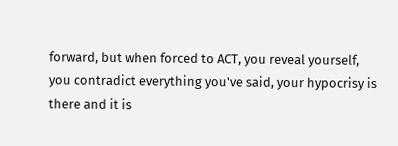forward, but when forced to ACT, you reveal yourself, you contradict everything you've said, your hypocrisy is there and it is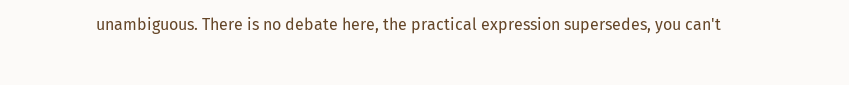unambiguous. There is no debate here, the practical expression supersedes, you can't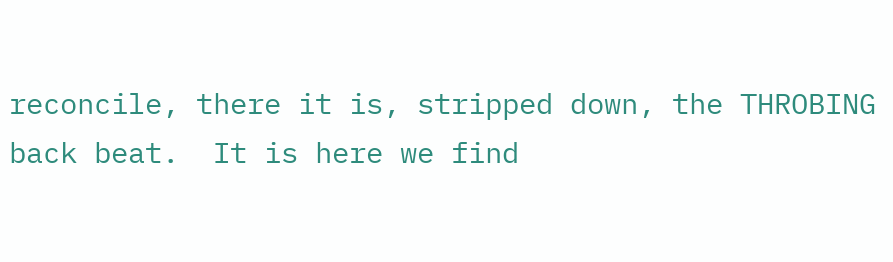reconcile, there it is, stripped down, the THROBING back beat.  It is here we find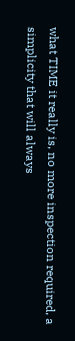what TIME it really is, no more inspection required, a simplicity that will always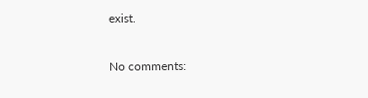exist.

No comments: